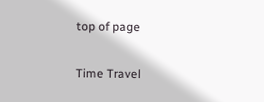top of page

Time Travel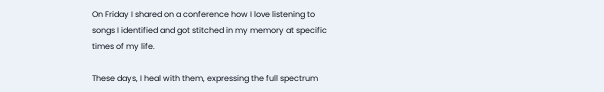On Friday I shared on a conference how I love listening to songs I identified and got stitched in my memory at specific times of my life.

These days, I heal with them, expressing the full spectrum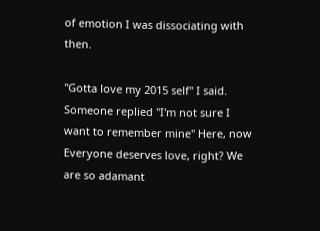of emotion I was dissociating with then.

"Gotta love my 2015 self" I said. Someone replied "I'm not sure I want to remember mine" Here, now Everyone deserves love, right? We are so adamant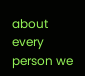about every person we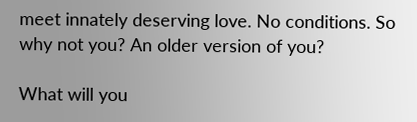meet innately deserving love. No conditions. So why not you? An older version of you?

What will you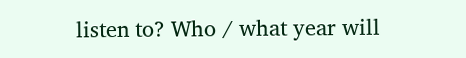listen to? Who / what year will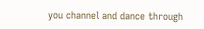you channel and dance through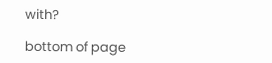with?

bottom of page